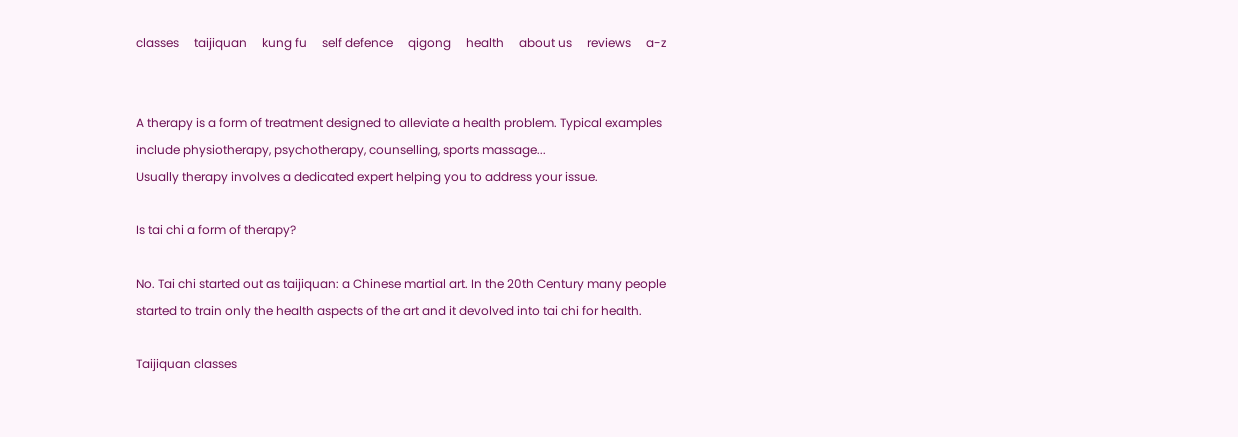classes     taijiquan     kung fu     self defence     qigong     health     about us     reviews     a-z


A therapy is a form of treatment designed to alleviate a health problem. Typical examples include physiotherapy, psychotherapy, counselling, sports massage...
Usually therapy involves a dedicated expert helping you to address your issue.

Is tai chi a form of therapy?

No. Tai chi started out as taijiquan: a Chinese martial art. In the 20th Century many people started to train only the health aspects of the art and it devolved into tai chi for health.

Taijiquan classes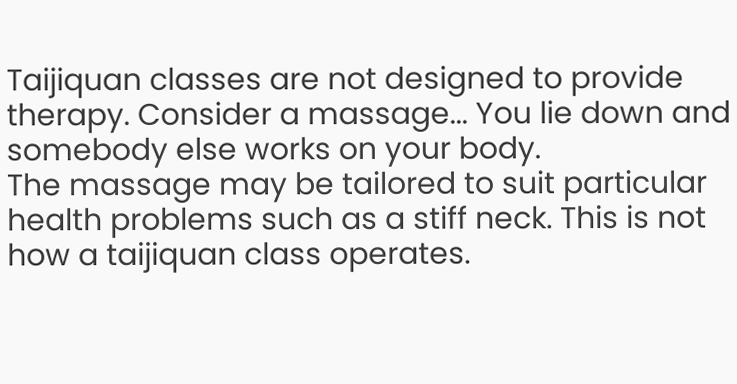Taijiquan classes are not designed to provide therapy. Consider a massage... You lie down and somebody else works on your body.
The massage may be tailored to suit particular health problems such as a stiff neck. This is not how a taijiquan class operates.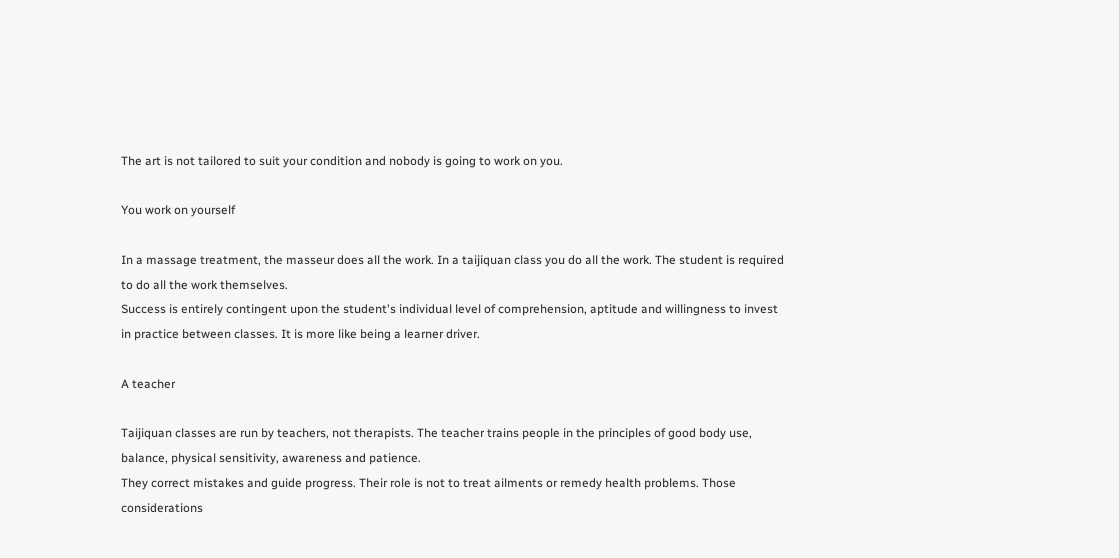The art is not tailored to suit your condition and nobody is going to work on you.

You work on yourself

In a massage treatment, the masseur does all the work. In a taijiquan class you do all the work. The student is required to do all the work themselves.
Success is entirely contingent upon the student's individual level of comprehension, aptitude and willingness to invest in practice between classes. It is more like being a learner driver.

A teacher

Taijiquan classes are run by teachers, not therapists. The teacher trains people in the principles of good body use, balance, physical sensitivity, awareness and patience.
They correct mistakes and guide progress. Their role is not to treat ailments or remedy health problems. Those considerations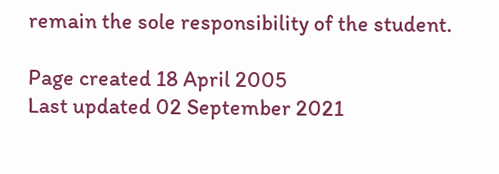remain the sole responsibility of the student.

Page created 18 April 2005
Last updated 02 September 2021